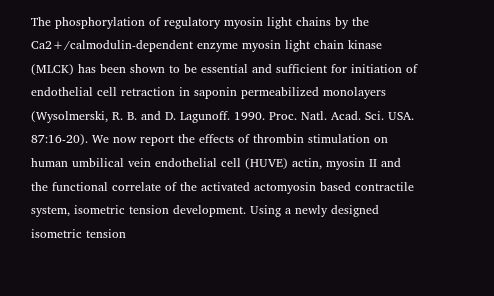The phosphorylation of regulatory myosin light chains by the Ca2+/calmodulin-dependent enzyme myosin light chain kinase (MLCK) has been shown to be essential and sufficient for initiation of endothelial cell retraction in saponin permeabilized monolayers (Wysolmerski, R. B. and D. Lagunoff. 1990. Proc. Natl. Acad. Sci. USA. 87:16-20). We now report the effects of thrombin stimulation on human umbilical vein endothelial cell (HUVE) actin, myosin II and the functional correlate of the activated actomyosin based contractile system, isometric tension development. Using a newly designed isometric tension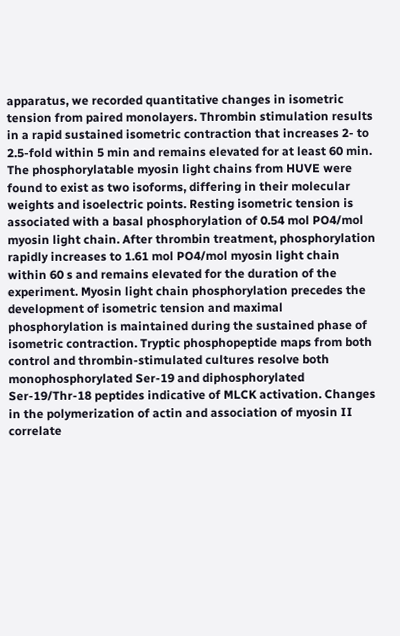apparatus, we recorded quantitative changes in isometric tension from paired monolayers. Thrombin stimulation results in a rapid sustained isometric contraction that increases 2- to 2.5-fold within 5 min and remains elevated for at least 60 min. The phosphorylatable myosin light chains from HUVE were found to exist as two isoforms, differing in their molecular weights and isoelectric points. Resting isometric tension is associated with a basal phosphorylation of 0.54 mol PO4/mol myosin light chain. After thrombin treatment, phosphorylation rapidly increases to 1.61 mol PO4/mol myosin light chain within 60 s and remains elevated for the duration of the experiment. Myosin light chain phosphorylation precedes the development of isometric tension and maximal phosphorylation is maintained during the sustained phase of isometric contraction. Tryptic phosphopeptide maps from both control and thrombin-stimulated cultures resolve both monophosphorylated Ser-19 and diphosphorylated Ser-19/Thr-18 peptides indicative of MLCK activation. Changes in the polymerization of actin and association of myosin II correlate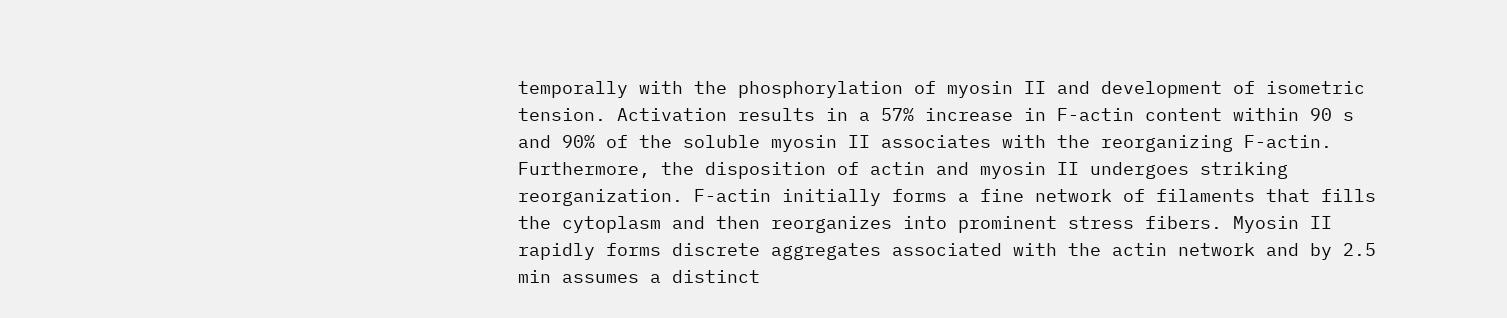temporally with the phosphorylation of myosin II and development of isometric tension. Activation results in a 57% increase in F-actin content within 90 s and 90% of the soluble myosin II associates with the reorganizing F-actin. Furthermore, the disposition of actin and myosin II undergoes striking reorganization. F-actin initially forms a fine network of filaments that fills the cytoplasm and then reorganizes into prominent stress fibers. Myosin II rapidly forms discrete aggregates associated with the actin network and by 2.5 min assumes a distinct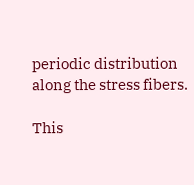periodic distribution along the stress fibers.

This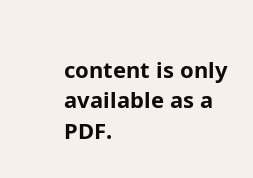content is only available as a PDF.